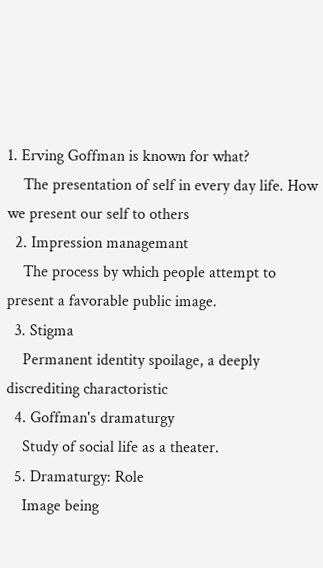1. Erving Goffman is known for what?
    The presentation of self in every day life. How we present our self to others
  2. Impression managemant
    The process by which people attempt to present a favorable public image.
  3. Stigma
    Permanent identity spoilage, a deeply discrediting charactoristic
  4. Goffman's dramaturgy
    Study of social life as a theater.
  5. Dramaturgy: Role
    Image being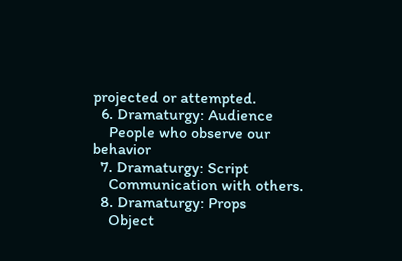projected or attempted.
  6. Dramaturgy: Audience
    People who observe our behavior
  7. Dramaturgy: Script
    Communication with others.
  8. Dramaturgy: Props
    Object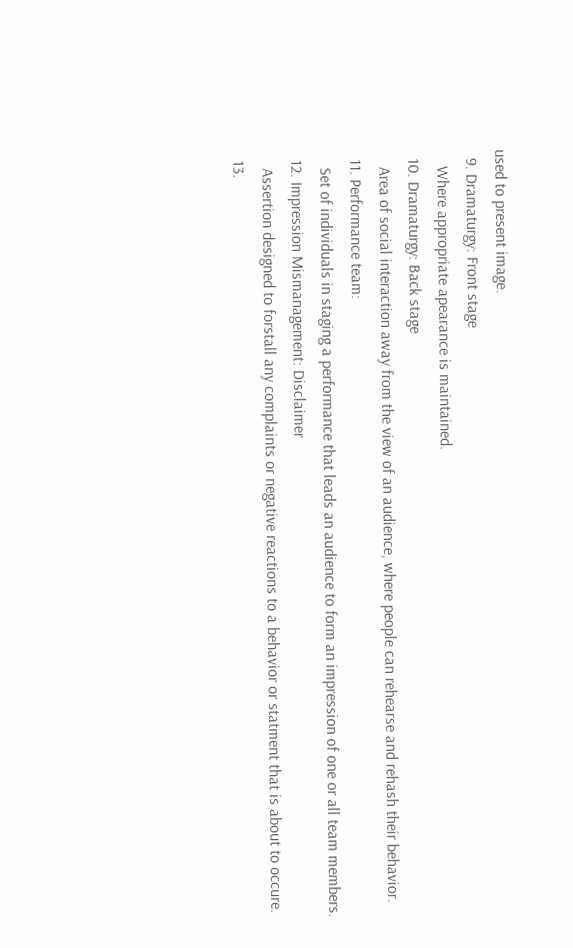used to present image.
  9. Dramaturgy: Front stage
    Where appropriate apearance is maintained.
  10. Dramaturgy: Back stage
    Area of social interaction away from the view of an audience, where people can rehearse and rehash their behavior.
  11. Performance team:
    Set of individuals in staging a performance that leads an audience to form an impression of one or all team members.
  12. Impression Mismanagement: Disclaimer
    Assertion designed to forstall any complaints or negative reactions to a behavior or statment that is about to occure.
  13.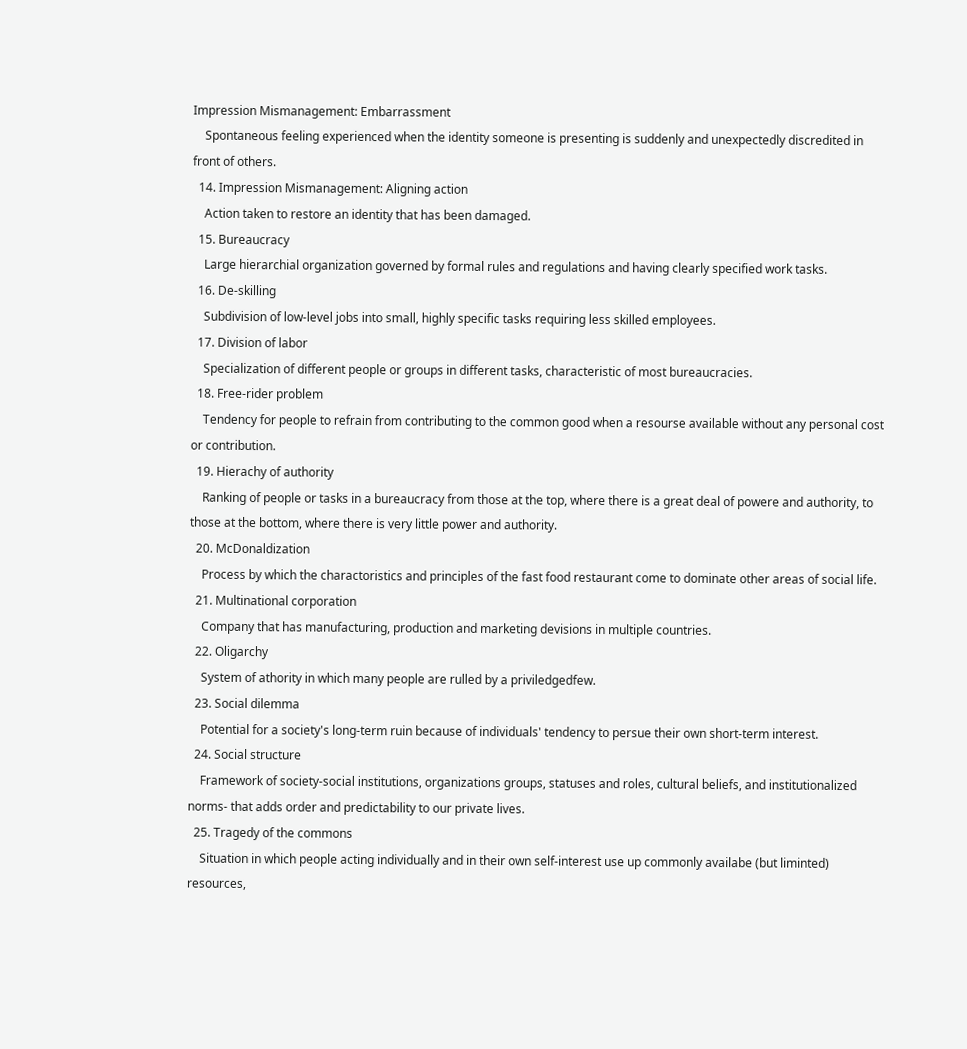Impression Mismanagement: Embarrassment
    Spontaneous feeling experienced when the identity someone is presenting is suddenly and unexpectedly discredited in front of others.
  14. Impression Mismanagement: Aligning action
    Action taken to restore an identity that has been damaged.
  15. Bureaucracy
    Large hierarchial organization governed by formal rules and regulations and having clearly specified work tasks.
  16. De-skilling
    Subdivision of low-level jobs into small, highly specific tasks requiring less skilled employees.
  17. Division of labor
    Specialization of different people or groups in different tasks, characteristic of most bureaucracies.
  18. Free-rider problem
    Tendency for people to refrain from contributing to the common good when a resourse available without any personal cost or contribution.
  19. Hierachy of authority
    Ranking of people or tasks in a bureaucracy from those at the top, where there is a great deal of powere and authority, to those at the bottom, where there is very little power and authority.
  20. McDonaldization
    Process by which the charactoristics and principles of the fast food restaurant come to dominate other areas of social life.
  21. Multinational corporation
    Company that has manufacturing, production and marketing devisions in multiple countries.
  22. Oligarchy
    System of athority in which many people are rulled by a priviledgedfew.
  23. Social dilemma
    Potential for a society's long-term ruin because of individuals' tendency to persue their own short-term interest.
  24. Social structure
    Framework of society-social institutions, organizations groups, statuses and roles, cultural beliefs, and institutionalized norms- that adds order and predictability to our private lives.
  25. Tragedy of the commons
    Situation in which people acting individually and in their own self-interest use up commonly availabe (but liminted) resources,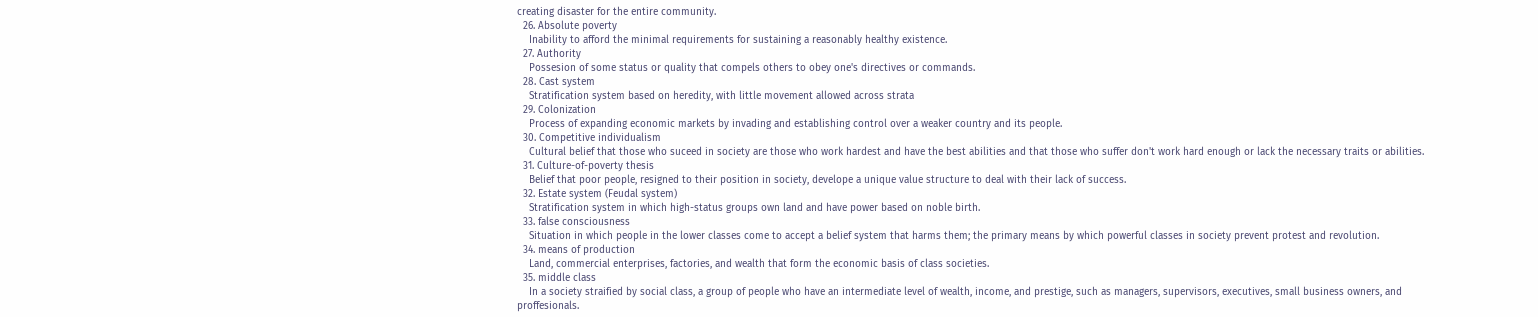creating disaster for the entire community.
  26. Absolute poverty
    Inability to afford the minimal requirements for sustaining a reasonably healthy existence.
  27. Authority
    Possesion of some status or quality that compels others to obey one's directives or commands.
  28. Cast system
    Stratification system based on heredity, with little movement allowed across strata
  29. Colonization
    Process of expanding economic markets by invading and establishing control over a weaker country and its people.
  30. Competitive individualism
    Cultural belief that those who suceed in society are those who work hardest and have the best abilities and that those who suffer don't work hard enough or lack the necessary traits or abilities.
  31. Culture-of-poverty thesis
    Belief that poor people, resigned to their position in society, develope a unique value structure to deal with their lack of success.
  32. Estate system (Feudal system)
    Stratification system in which high-status groups own land and have power based on noble birth.
  33. false consciousness
    Situation in which people in the lower classes come to accept a belief system that harms them; the primary means by which powerful classes in society prevent protest and revolution.
  34. means of production
    Land, commercial enterprises, factories, and wealth that form the economic basis of class societies.
  35. middle class
    In a society straified by social class, a group of people who have an intermediate level of wealth, income, and prestige, such as managers, supervisors, executives, small business owners, and proffesionals.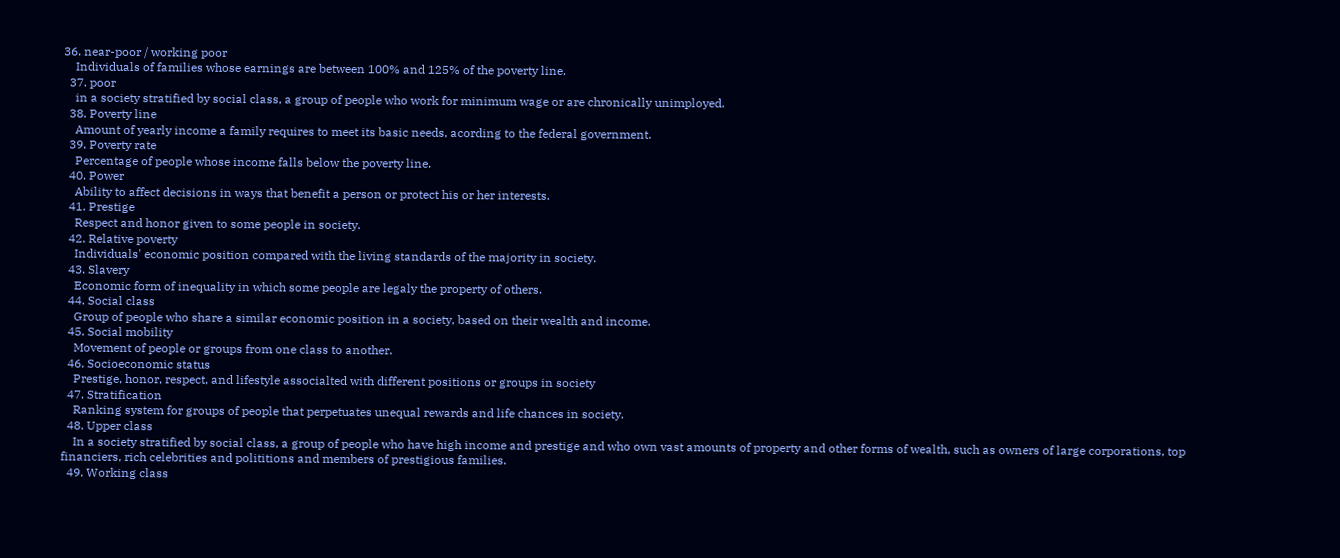36. near-poor / working poor
    Individuals of families whose earnings are between 100% and 125% of the poverty line.
  37. poor
    in a society stratified by social class, a group of people who work for minimum wage or are chronically unimployed.
  38. Poverty line
    Amount of yearly income a family requires to meet its basic needs, acording to the federal government.
  39. Poverty rate
    Percentage of people whose income falls below the poverty line.
  40. Power
    Ability to affect decisions in ways that benefit a person or protect his or her interests.
  41. Prestige
    Respect and honor given to some people in society.
  42. Relative poverty
    Individuals' economic position compared with the living standards of the majority in society.
  43. Slavery
    Economic form of inequality in which some people are legaly the property of others.
  44. Social class
    Group of people who share a similar economic position in a society, based on their wealth and income.
  45. Social mobility
    Movement of people or groups from one class to another.
  46. Socioeconomic status
    Prestige, honor, respect, and lifestyle associalted with different positions or groups in society
  47. Stratification
    Ranking system for groups of people that perpetuates unequal rewards and life chances in society.
  48. Upper class
    In a society stratified by social class, a group of people who have high income and prestige and who own vast amounts of property and other forms of wealth, such as owners of large corporations, top financiers, rich celebrities and polititions and members of prestigious families.
  49. Working class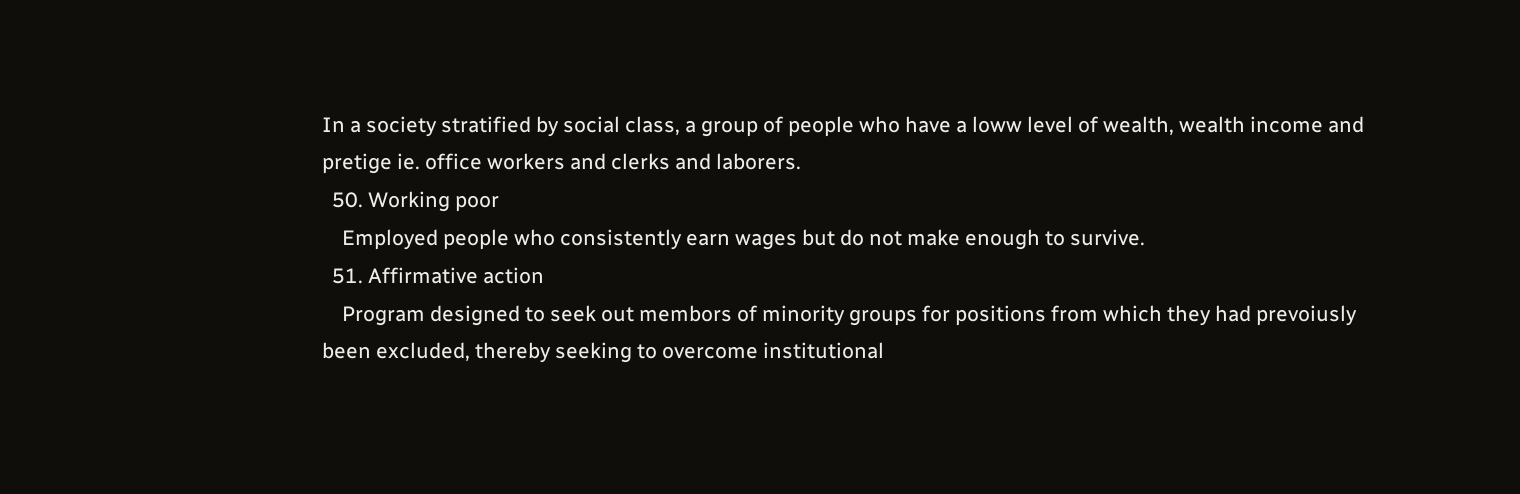In a society stratified by social class, a group of people who have a loww level of wealth, wealth income and pretige ie. office workers and clerks and laborers.
  50. Working poor
    Employed people who consistently earn wages but do not make enough to survive.
  51. Affirmative action
    Program designed to seek out membors of minority groups for positions from which they had prevoiusly been excluded, thereby seeking to overcome institutional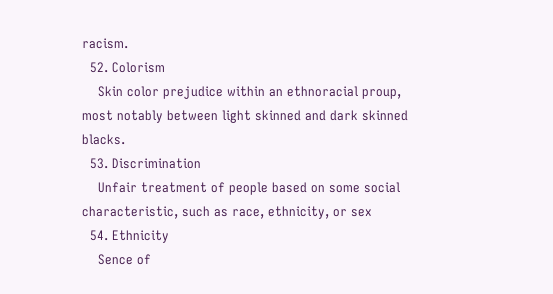racism.
  52. Colorism
    Skin color prejudice within an ethnoracial proup, most notably between light skinned and dark skinned blacks.
  53. Discrimination
    Unfair treatment of people based on some social characteristic, such as race, ethnicity, or sex
  54. Ethnicity
    Sence of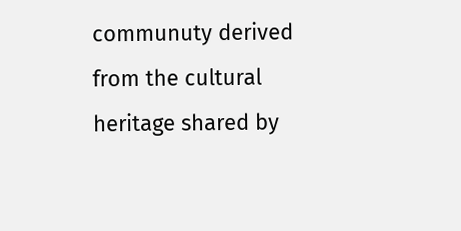communuty derived from the cultural heritage shared by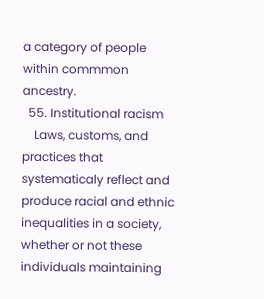a category of people within commmon ancestry.
  55. Institutional racism
    Laws, customs, and practices that systematicaly reflect and produce racial and ethnic inequalities in a society, whether or not these individuals maintaining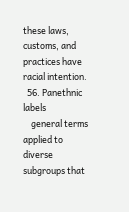these laws, customs, and practices have racial intention.
  56. Panethnic labels
    general terms applied to diverse subgroups that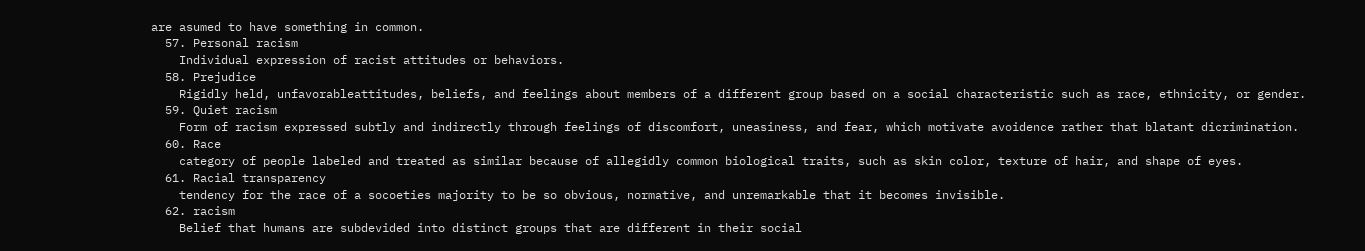are asumed to have something in common.
  57. Personal racism
    Individual expression of racist attitudes or behaviors.
  58. Prejudice
    Rigidly held, unfavorableattitudes, beliefs, and feelings about members of a different group based on a social characteristic such as race, ethnicity, or gender.
  59. Quiet racism
    Form of racism expressed subtly and indirectly through feelings of discomfort, uneasiness, and fear, which motivate avoidence rather that blatant dicrimination.
  60. Race
    category of people labeled and treated as similar because of allegidly common biological traits, such as skin color, texture of hair, and shape of eyes.
  61. Racial transparency
    tendency for the race of a socoeties majority to be so obvious, normative, and unremarkable that it becomes invisible.
  62. racism
    Belief that humans are subdevided into distinct groups that are different in their social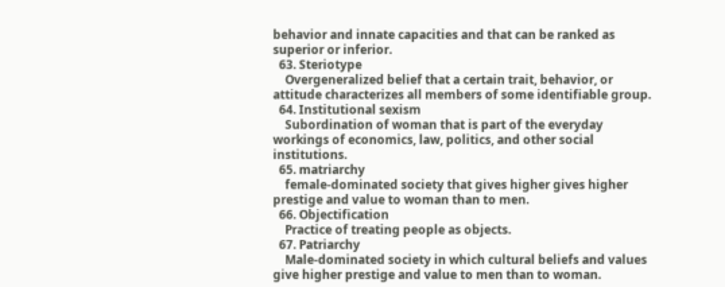behavior and innate capacities and that can be ranked as superior or inferior.
  63. Steriotype
    Overgeneralized belief that a certain trait, behavior, or attitude characterizes all members of some identifiable group.
  64. Institutional sexism
    Subordination of woman that is part of the everyday workings of economics, law, politics, and other social institutions.
  65. matriarchy
    female-dominated society that gives higher gives higher prestige and value to woman than to men.
  66. Objectification
    Practice of treating people as objects.
  67. Patriarchy
    Male-dominated society in which cultural beliefs and values give higher prestige and value to men than to woman.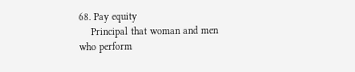68. Pay equity
    Principal that woman and men who perform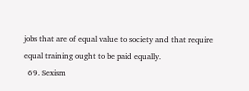jobs that are of equal value to society and that require equal training ought to be paid equally.
  69. Sexism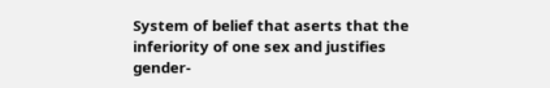System of belief that aserts that the inferiority of one sex and justifies gender-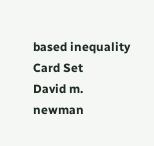based inequality
Card Set
David m. newman